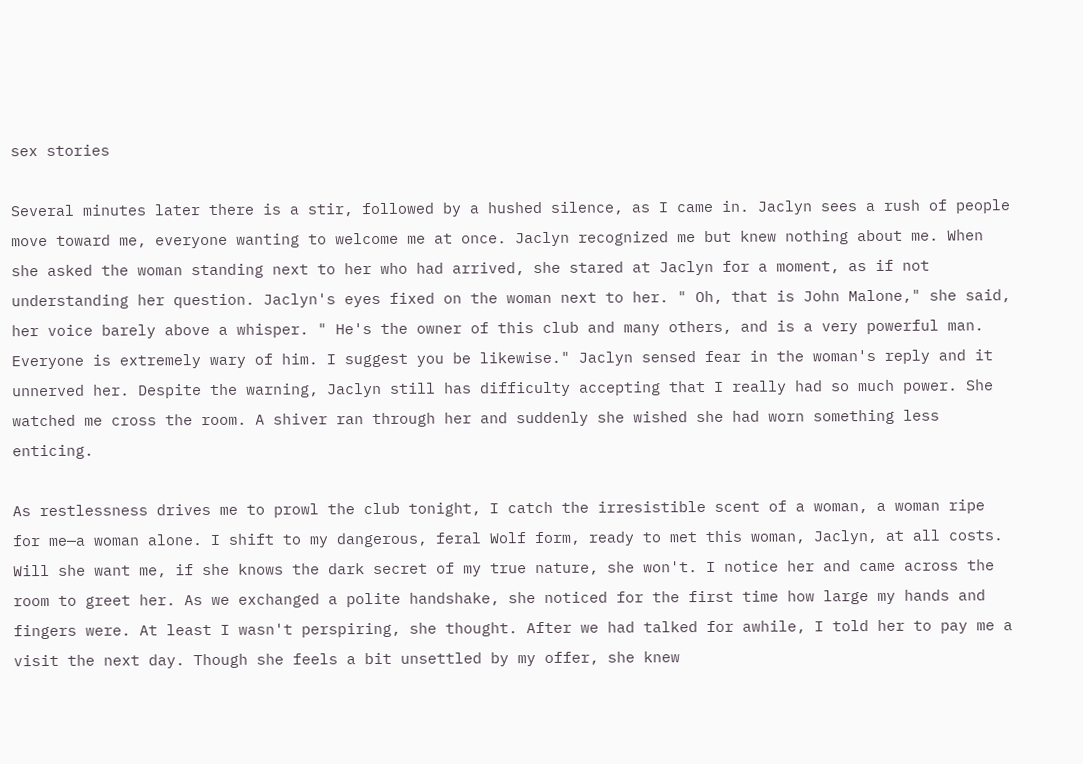sex stories

Several minutes later there is a stir, followed by a hushed silence, as I came in. Jaclyn sees a rush of people move toward me, everyone wanting to welcome me at once. Jaclyn recognized me but knew nothing about me. When she asked the woman standing next to her who had arrived, she stared at Jaclyn for a moment, as if not understanding her question. Jaclyn's eyes fixed on the woman next to her. " Oh, that is John Malone," she said, her voice barely above a whisper. " He's the owner of this club and many others, and is a very powerful man. Everyone is extremely wary of him. I suggest you be likewise." Jaclyn sensed fear in the woman's reply and it unnerved her. Despite the warning, Jaclyn still has difficulty accepting that I really had so much power. She watched me cross the room. A shiver ran through her and suddenly she wished she had worn something less enticing.

As restlessness drives me to prowl the club tonight, I catch the irresistible scent of a woman, a woman ripe for me—a woman alone. I shift to my dangerous, feral Wolf form, ready to met this woman, Jaclyn, at all costs. Will she want me, if she knows the dark secret of my true nature, she won't. I notice her and came across the room to greet her. As we exchanged a polite handshake, she noticed for the first time how large my hands and fingers were. At least I wasn't perspiring, she thought. After we had talked for awhile, I told her to pay me a visit the next day. Though she feels a bit unsettled by my offer, she knew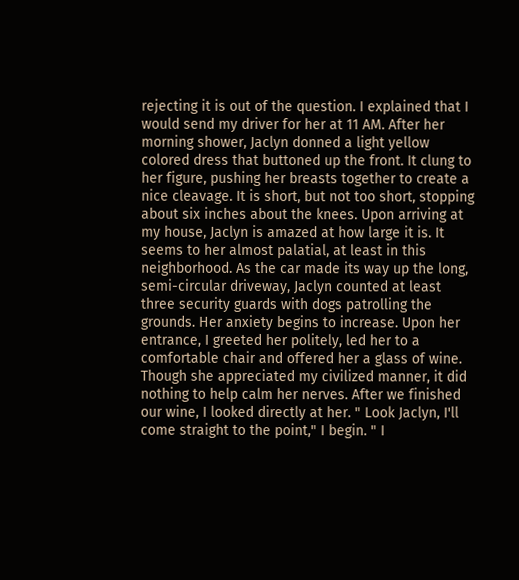rejecting it is out of the question. I explained that I would send my driver for her at 11 AM. After her morning shower, Jaclyn donned a light yellow colored dress that buttoned up the front. It clung to her figure, pushing her breasts together to create a nice cleavage. It is short, but not too short, stopping about six inches about the knees. Upon arriving at my house, Jaclyn is amazed at how large it is. It seems to her almost palatial, at least in this neighborhood. As the car made its way up the long, semi-circular driveway, Jaclyn counted at least three security guards with dogs patrolling the grounds. Her anxiety begins to increase. Upon her entrance, I greeted her politely, led her to a comfortable chair and offered her a glass of wine. Though she appreciated my civilized manner, it did nothing to help calm her nerves. After we finished our wine, I looked directly at her. " Look Jaclyn, I'll come straight to the point," I begin. " I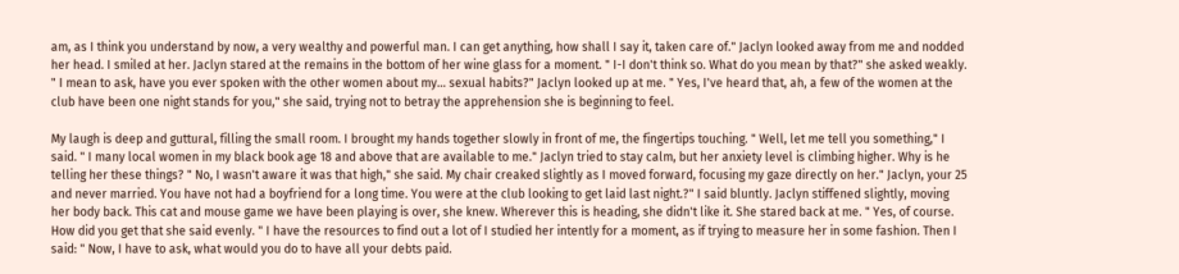am, as I think you understand by now, a very wealthy and powerful man. I can get anything, how shall I say it, taken care of." Jaclyn looked away from me and nodded her head. I smiled at her. Jaclyn stared at the remains in the bottom of her wine glass for a moment. " I-I don't think so. What do you mean by that?" she asked weakly. " I mean to ask, have you ever spoken with the other women about my… sexual habits?" Jaclyn looked up at me. " Yes, I've heard that, ah, a few of the women at the club have been one night stands for you," she said, trying not to betray the apprehension she is beginning to feel.

My laugh is deep and guttural, filling the small room. I brought my hands together slowly in front of me, the fingertips touching. " Well, let me tell you something," I said. " I many local women in my black book age 18 and above that are available to me." Jaclyn tried to stay calm, but her anxiety level is climbing higher. Why is he telling her these things? " No, I wasn't aware it was that high," she said. My chair creaked slightly as I moved forward, focusing my gaze directly on her." Jaclyn, your 25 and never married. You have not had a boyfriend for a long time. You were at the club looking to get laid last night.?" I said bluntly. Jaclyn stiffened slightly, moving her body back. This cat and mouse game we have been playing is over, she knew. Wherever this is heading, she didn't like it. She stared back at me. " Yes, of course. How did you get that she said evenly. " I have the resources to find out a lot of I studied her intently for a moment, as if trying to measure her in some fashion. Then I said: " Now, I have to ask, what would you do to have all your debts paid.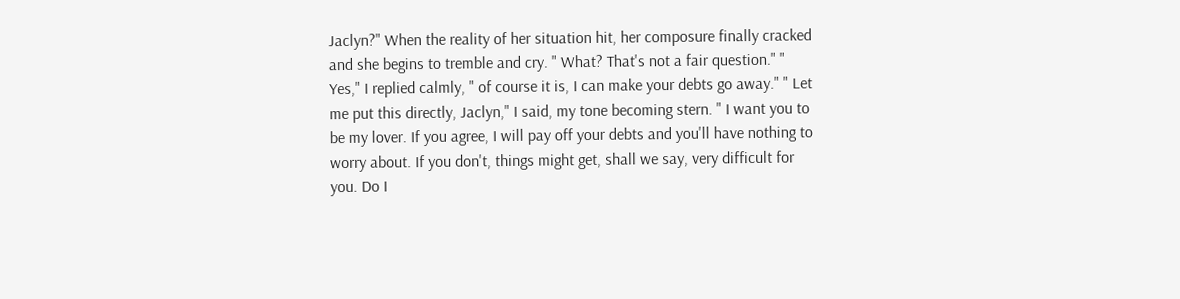Jaclyn?" When the reality of her situation hit, her composure finally cracked and she begins to tremble and cry. " What? That's not a fair question." " Yes," I replied calmly, " of course it is, I can make your debts go away." " Let me put this directly, Jaclyn," I said, my tone becoming stern. " I want you to be my lover. If you agree, I will pay off your debts and you'll have nothing to worry about. If you don't, things might get, shall we say, very difficult for you. Do I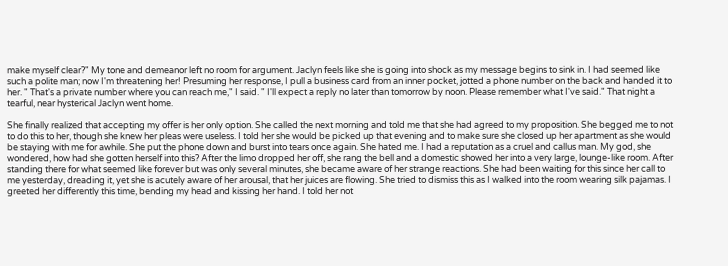make myself clear?" My tone and demeanor left no room for argument. Jaclyn feels like she is going into shock as my message begins to sink in. I had seemed like such a polite man; now I'm threatening her! Presuming her response, I pull a business card from an inner pocket, jotted a phone number on the back and handed it to her. " That's a private number where you can reach me," I said. " I'll expect a reply no later than tomorrow by noon. Please remember what I've said." That night a tearful, near hysterical Jaclyn went home.

She finally realized that accepting my offer is her only option. She called the next morning and told me that she had agreed to my proposition. She begged me to not to do this to her, though she knew her pleas were useless. I told her she would be picked up that evening and to make sure she closed up her apartment as she would be staying with me for awhile. She put the phone down and burst into tears once again. She hated me. I had a reputation as a cruel and callus man. My god, she wondered, how had she gotten herself into this? After the limo dropped her off, she rang the bell and a domestic showed her into a very large, lounge-like room. After standing there for what seemed like forever but was only several minutes, she became aware of her strange reactions. She had been waiting for this since her call to me yesterday, dreading it, yet she is acutely aware of her arousal, that her juices are flowing. She tried to dismiss this as I walked into the room wearing silk pajamas. I greeted her differently this time, bending my head and kissing her hand. I told her not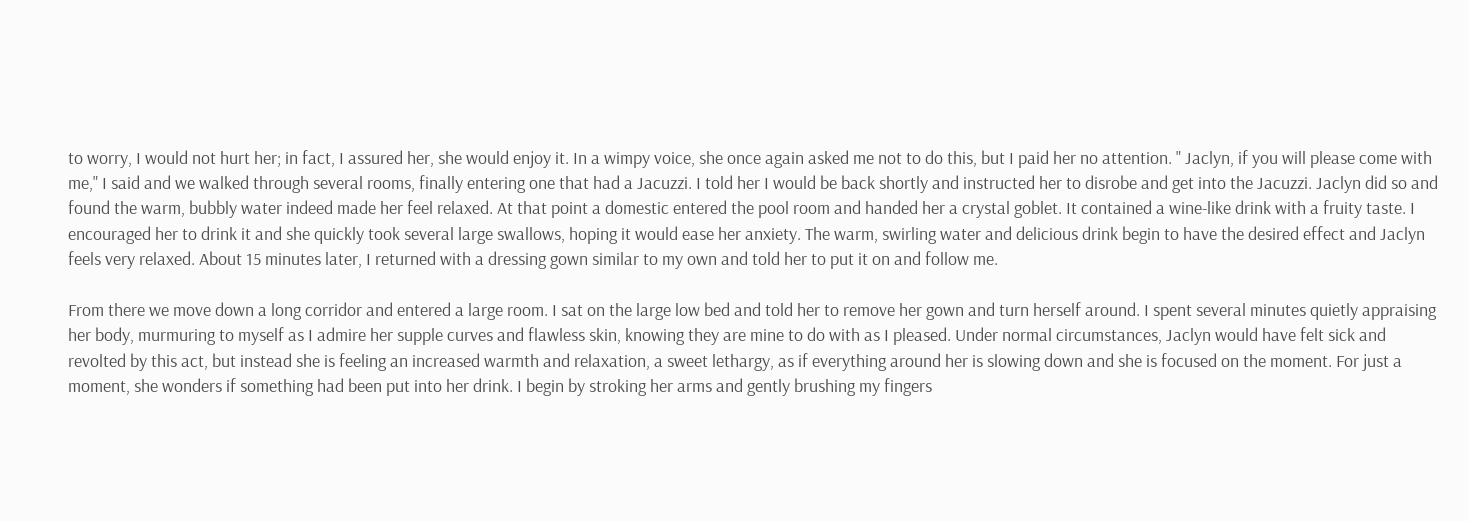to worry, I would not hurt her; in fact, I assured her, she would enjoy it. In a wimpy voice, she once again asked me not to do this, but I paid her no attention. " Jaclyn, if you will please come with me," I said and we walked through several rooms, finally entering one that had a Jacuzzi. I told her I would be back shortly and instructed her to disrobe and get into the Jacuzzi. Jaclyn did so and found the warm, bubbly water indeed made her feel relaxed. At that point a domestic entered the pool room and handed her a crystal goblet. It contained a wine-like drink with a fruity taste. I encouraged her to drink it and she quickly took several large swallows, hoping it would ease her anxiety. The warm, swirling water and delicious drink begin to have the desired effect and Jaclyn feels very relaxed. About 15 minutes later, I returned with a dressing gown similar to my own and told her to put it on and follow me.

From there we move down a long corridor and entered a large room. I sat on the large low bed and told her to remove her gown and turn herself around. I spent several minutes quietly appraising her body, murmuring to myself as I admire her supple curves and flawless skin, knowing they are mine to do with as I pleased. Under normal circumstances, Jaclyn would have felt sick and revolted by this act, but instead she is feeling an increased warmth and relaxation, a sweet lethargy, as if everything around her is slowing down and she is focused on the moment. For just a moment, she wonders if something had been put into her drink. I begin by stroking her arms and gently brushing my fingers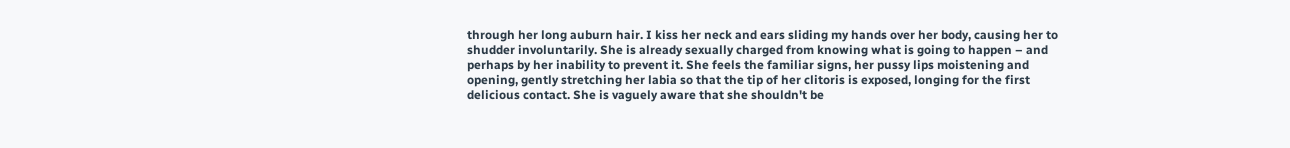through her long auburn hair. I kiss her neck and ears sliding my hands over her body, causing her to shudder involuntarily. She is already sexually charged from knowing what is going to happen – and perhaps by her inability to prevent it. She feels the familiar signs, her pussy lips moistening and opening, gently stretching her labia so that the tip of her clitoris is exposed, longing for the first delicious contact. She is vaguely aware that she shouldn't be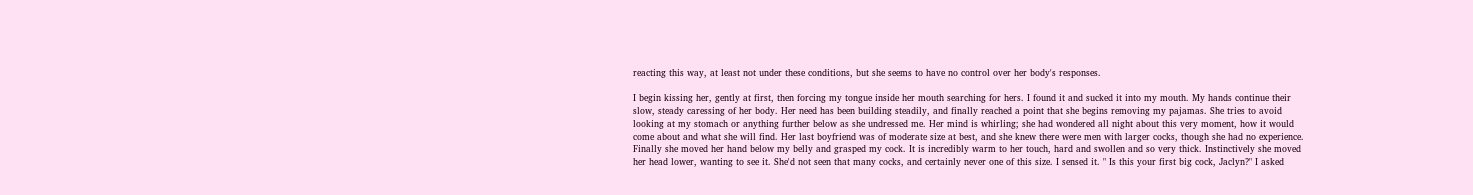reacting this way, at least not under these conditions, but she seems to have no control over her body's responses.

I begin kissing her, gently at first, then forcing my tongue inside her mouth searching for hers. I found it and sucked it into my mouth. My hands continue their slow, steady caressing of her body. Her need has been building steadily, and finally reached a point that she begins removing my pajamas. She tries to avoid looking at my stomach or anything further below as she undressed me. Her mind is whirling; she had wondered all night about this very moment, how it would come about and what she will find. Her last boyfriend was of moderate size at best, and she knew there were men with larger cocks, though she had no experience. Finally she moved her hand below my belly and grasped my cock. It is incredibly warm to her touch, hard and swollen and so very thick. Instinctively she moved her head lower, wanting to see it. She'd not seen that many cocks, and certainly never one of this size. I sensed it. " Is this your first big cock, Jaclyn?" I asked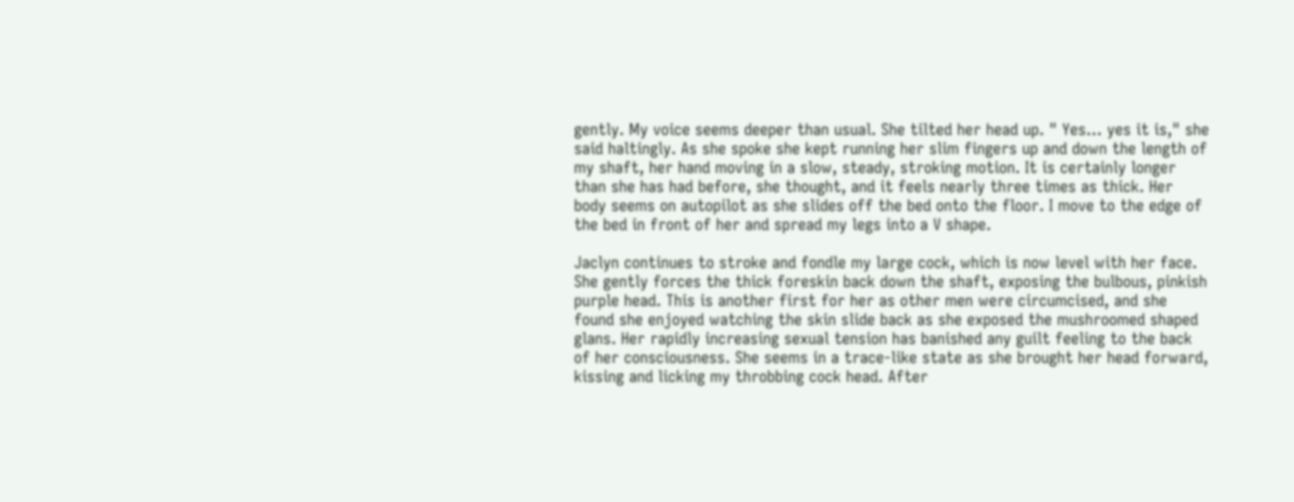gently. My voice seems deeper than usual. She tilted her head up. " Yes… yes it is," she said haltingly. As she spoke she kept running her slim fingers up and down the length of my shaft, her hand moving in a slow, steady, stroking motion. It is certainly longer than she has had before, she thought, and it feels nearly three times as thick. Her body seems on autopilot as she slides off the bed onto the floor. I move to the edge of the bed in front of her and spread my legs into a V shape.

Jaclyn continues to stroke and fondle my large cock, which is now level with her face. She gently forces the thick foreskin back down the shaft, exposing the bulbous, pinkish purple head. This is another first for her as other men were circumcised, and she found she enjoyed watching the skin slide back as she exposed the mushroomed shaped glans. Her rapidly increasing sexual tension has banished any guilt feeling to the back of her consciousness. She seems in a trace-like state as she brought her head forward, kissing and licking my throbbing cock head. After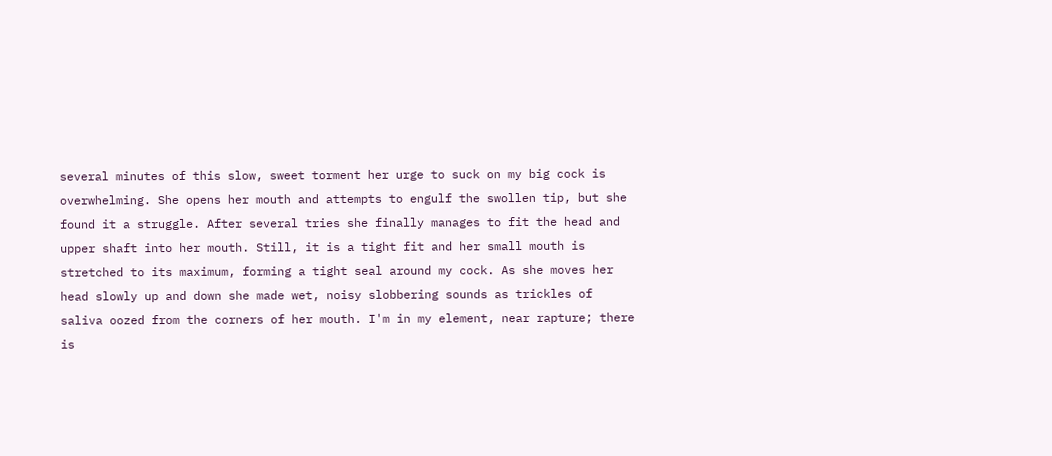several minutes of this slow, sweet torment her urge to suck on my big cock is overwhelming. She opens her mouth and attempts to engulf the swollen tip, but she found it a struggle. After several tries she finally manages to fit the head and upper shaft into her mouth. Still, it is a tight fit and her small mouth is stretched to its maximum, forming a tight seal around my cock. As she moves her head slowly up and down she made wet, noisy slobbering sounds as trickles of saliva oozed from the corners of her mouth. I'm in my element, near rapture; there is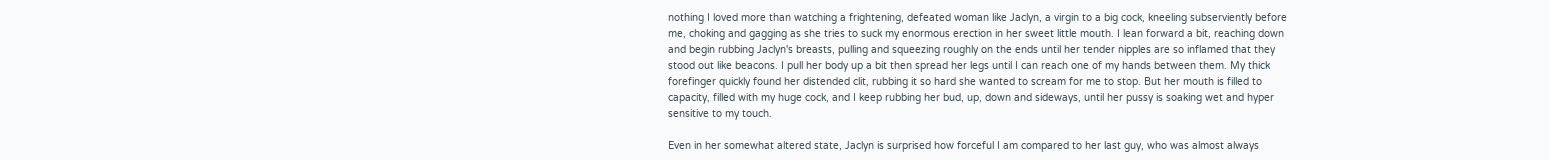nothing I loved more than watching a frightening, defeated woman like Jaclyn, a virgin to a big cock, kneeling subserviently before me, choking and gagging as she tries to suck my enormous erection in her sweet little mouth. I lean forward a bit, reaching down and begin rubbing Jaclyn's breasts, pulling and squeezing roughly on the ends until her tender nipples are so inflamed that they stood out like beacons. I pull her body up a bit then spread her legs until I can reach one of my hands between them. My thick forefinger quickly found her distended clit, rubbing it so hard she wanted to scream for me to stop. But her mouth is filled to capacity, filled with my huge cock, and I keep rubbing her bud, up, down and sideways, until her pussy is soaking wet and hyper sensitive to my touch.

Even in her somewhat altered state, Jaclyn is surprised how forceful I am compared to her last guy, who was almost always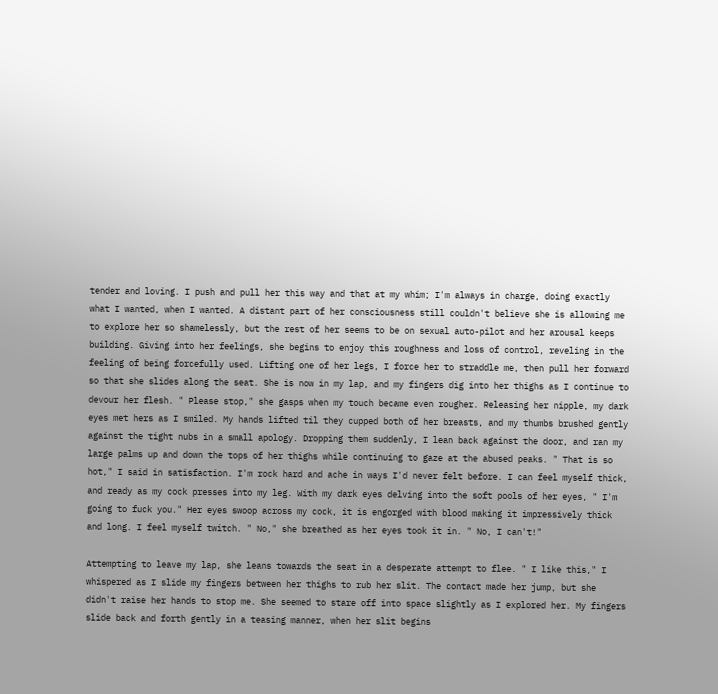tender and loving. I push and pull her this way and that at my whim; I'm always in charge, doing exactly what I wanted, when I wanted. A distant part of her consciousness still couldn't believe she is allowing me to explore her so shamelessly, but the rest of her seems to be on sexual auto-pilot and her arousal keeps building. Giving into her feelings, she begins to enjoy this roughness and loss of control, reveling in the feeling of being forcefully used. Lifting one of her legs, I force her to straddle me, then pull her forward so that she slides along the seat. She is now in my lap, and my fingers dig into her thighs as I continue to devour her flesh. " Please stop," she gasps when my touch became even rougher. Releasing her nipple, my dark eyes met hers as I smiled. My hands lifted til they cupped both of her breasts, and my thumbs brushed gently against the tight nubs in a small apology. Dropping them suddenly, I lean back against the door, and ran my large palms up and down the tops of her thighs while continuing to gaze at the abused peaks. " That is so hot," I said in satisfaction. I'm rock hard and ache in ways I'd never felt before. I can feel myself thick, and ready as my cock presses into my leg. With my dark eyes delving into the soft pools of her eyes, " I'm going to fuck you." Her eyes swoop across my cock, it is engorged with blood making it impressively thick and long. I feel myself twitch. " No," she breathed as her eyes took it in. " No, I can't!"

Attempting to leave my lap, she leans towards the seat in a desperate attempt to flee. " I like this," I whispered as I slide my fingers between her thighs to rub her slit. The contact made her jump, but she didn't raise her hands to stop me. She seemed to stare off into space slightly as I explored her. My fingers slide back and forth gently in a teasing manner, when her slit begins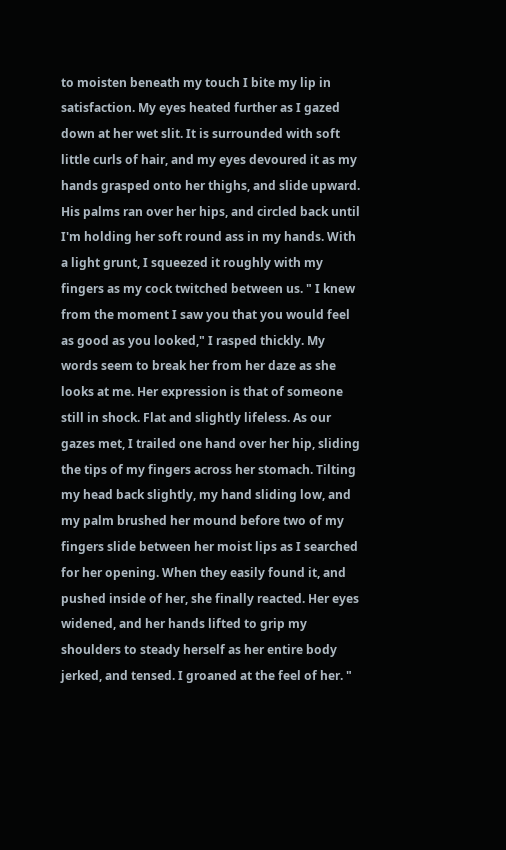to moisten beneath my touch I bite my lip in satisfaction. My eyes heated further as I gazed down at her wet slit. It is surrounded with soft little curls of hair, and my eyes devoured it as my hands grasped onto her thighs, and slide upward. His palms ran over her hips, and circled back until I'm holding her soft round ass in my hands. With a light grunt, I squeezed it roughly with my fingers as my cock twitched between us. " I knew from the moment I saw you that you would feel as good as you looked," I rasped thickly. My words seem to break her from her daze as she looks at me. Her expression is that of someone still in shock. Flat and slightly lifeless. As our gazes met, I trailed one hand over her hip, sliding the tips of my fingers across her stomach. Tilting my head back slightly, my hand sliding low, and my palm brushed her mound before two of my fingers slide between her moist lips as I searched for her opening. When they easily found it, and pushed inside of her, she finally reacted. Her eyes widened, and her hands lifted to grip my shoulders to steady herself as her entire body jerked, and tensed. I groaned at the feel of her. "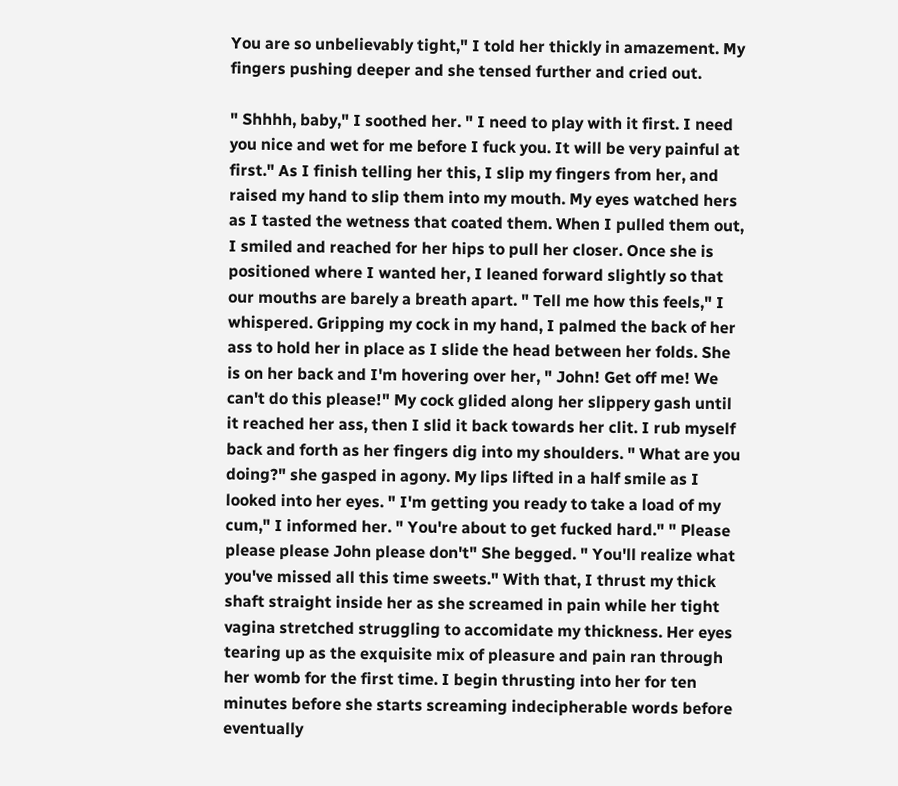You are so unbelievably tight," I told her thickly in amazement. My fingers pushing deeper and she tensed further and cried out.

" Shhhh, baby," I soothed her. " I need to play with it first. I need you nice and wet for me before I fuck you. It will be very painful at first." As I finish telling her this, I slip my fingers from her, and raised my hand to slip them into my mouth. My eyes watched hers as I tasted the wetness that coated them. When I pulled them out, I smiled and reached for her hips to pull her closer. Once she is positioned where I wanted her, I leaned forward slightly so that our mouths are barely a breath apart. " Tell me how this feels," I whispered. Gripping my cock in my hand, I palmed the back of her ass to hold her in place as I slide the head between her folds. She is on her back and I'm hovering over her, " John! Get off me! We can't do this please!" My cock glided along her slippery gash until it reached her ass, then I slid it back towards her clit. I rub myself back and forth as her fingers dig into my shoulders. " What are you doing?" she gasped in agony. My lips lifted in a half smile as I looked into her eyes. " I'm getting you ready to take a load of my cum," I informed her. " You're about to get fucked hard." " Please please please John please don't" She begged. " You'll realize what you've missed all this time sweets." With that, I thrust my thick shaft straight inside her as she screamed in pain while her tight vagina stretched struggling to accomidate my thickness. Her eyes tearing up as the exquisite mix of pleasure and pain ran through her womb for the first time. I begin thrusting into her for ten minutes before she starts screaming indecipherable words before eventually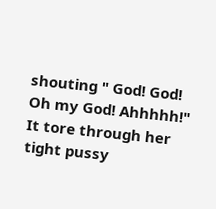shouting " God! God! Oh my God! Ahhhhh!" It tore through her tight pussy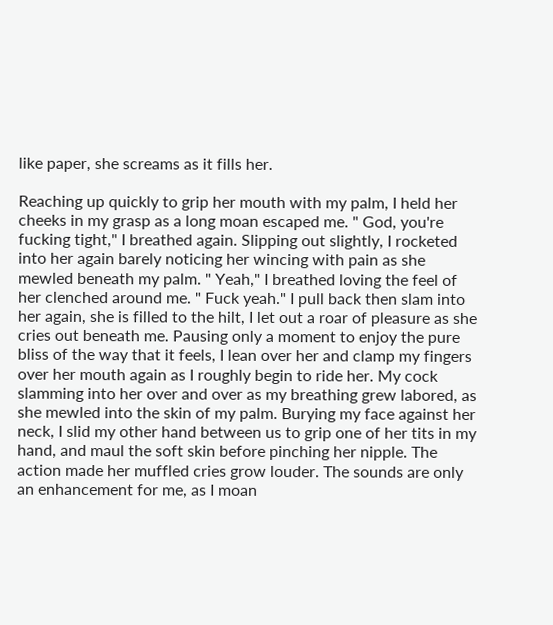like paper, she screams as it fills her.

Reaching up quickly to grip her mouth with my palm, I held her cheeks in my grasp as a long moan escaped me. " God, you're fucking tight," I breathed again. Slipping out slightly, I rocketed into her again barely noticing her wincing with pain as she mewled beneath my palm. " Yeah," I breathed loving the feel of her clenched around me. " Fuck yeah." I pull back then slam into her again, she is filled to the hilt, I let out a roar of pleasure as she cries out beneath me. Pausing only a moment to enjoy the pure bliss of the way that it feels, I lean over her and clamp my fingers over her mouth again as I roughly begin to ride her. My cock slamming into her over and over as my breathing grew labored, as she mewled into the skin of my palm. Burying my face against her neck, I slid my other hand between us to grip one of her tits in my hand, and maul the soft skin before pinching her nipple. The action made her muffled cries grow louder. The sounds are only an enhancement for me, as I moan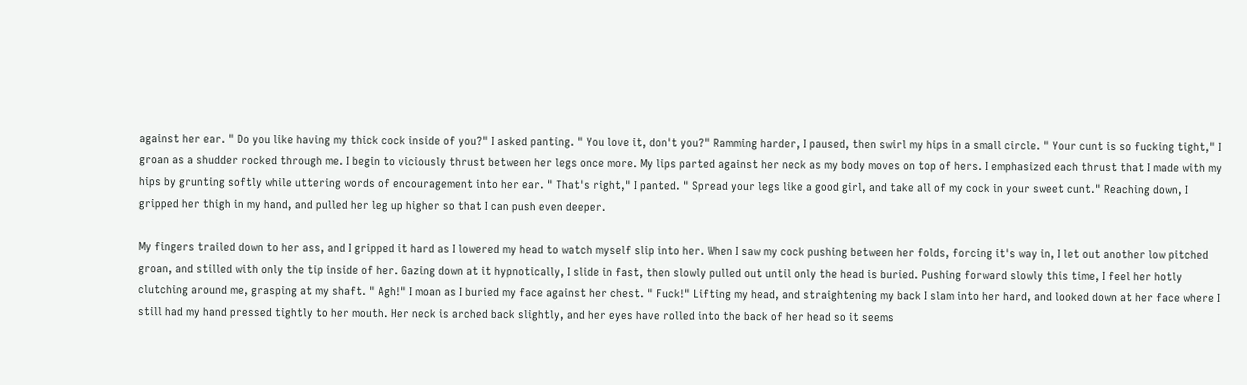against her ear. " Do you like having my thick cock inside of you?" I asked panting. " You love it, don't you?" Ramming harder, I paused, then swirl my hips in a small circle. " Your cunt is so fucking tight," I groan as a shudder rocked through me. I begin to viciously thrust between her legs once more. My lips parted against her neck as my body moves on top of hers. I emphasized each thrust that I made with my hips by grunting softly while uttering words of encouragement into her ear. " That's right," I panted. " Spread your legs like a good girl, and take all of my cock in your sweet cunt." Reaching down, I gripped her thigh in my hand, and pulled her leg up higher so that I can push even deeper.

My fingers trailed down to her ass, and I gripped it hard as I lowered my head to watch myself slip into her. When I saw my cock pushing between her folds, forcing it's way in, I let out another low pitched groan, and stilled with only the tip inside of her. Gazing down at it hypnotically, I slide in fast, then slowly pulled out until only the head is buried. Pushing forward slowly this time, I feel her hotly clutching around me, grasping at my shaft. " Agh!" I moan as I buried my face against her chest. " Fuck!" Lifting my head, and straightening my back I slam into her hard, and looked down at her face where I still had my hand pressed tightly to her mouth. Her neck is arched back slightly, and her eyes have rolled into the back of her head so it seems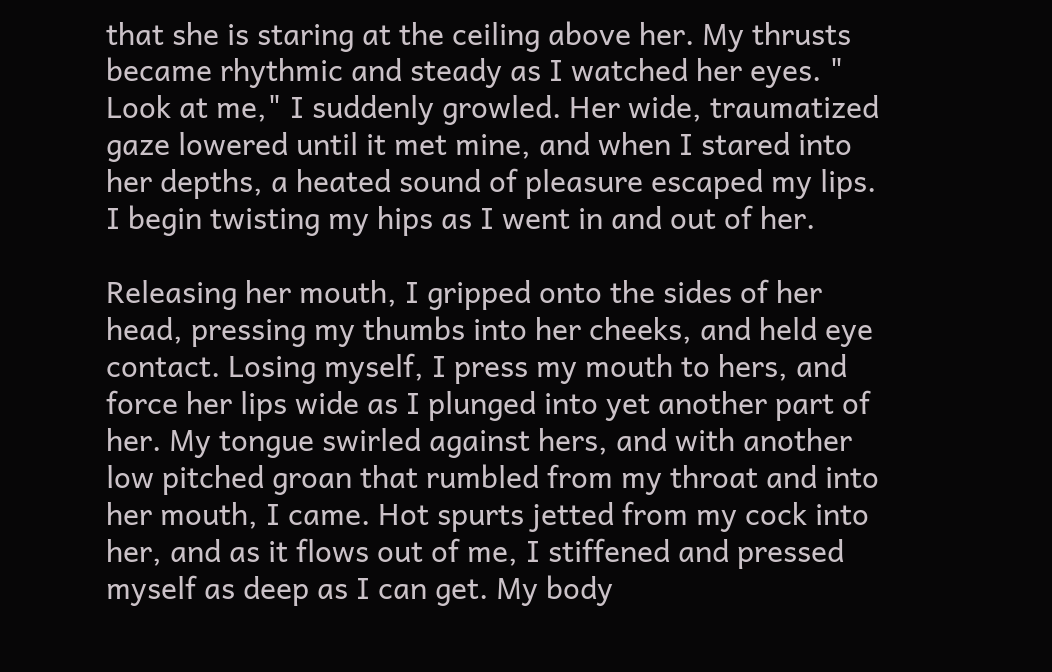that she is staring at the ceiling above her. My thrusts became rhythmic and steady as I watched her eyes. " Look at me," I suddenly growled. Her wide, traumatized gaze lowered until it met mine, and when I stared into her depths, a heated sound of pleasure escaped my lips. I begin twisting my hips as I went in and out of her.

Releasing her mouth, I gripped onto the sides of her head, pressing my thumbs into her cheeks, and held eye contact. Losing myself, I press my mouth to hers, and force her lips wide as I plunged into yet another part of her. My tongue swirled against hers, and with another low pitched groan that rumbled from my throat and into her mouth, I came. Hot spurts jetted from my cock into her, and as it flows out of me, I stiffened and pressed myself as deep as I can get. My body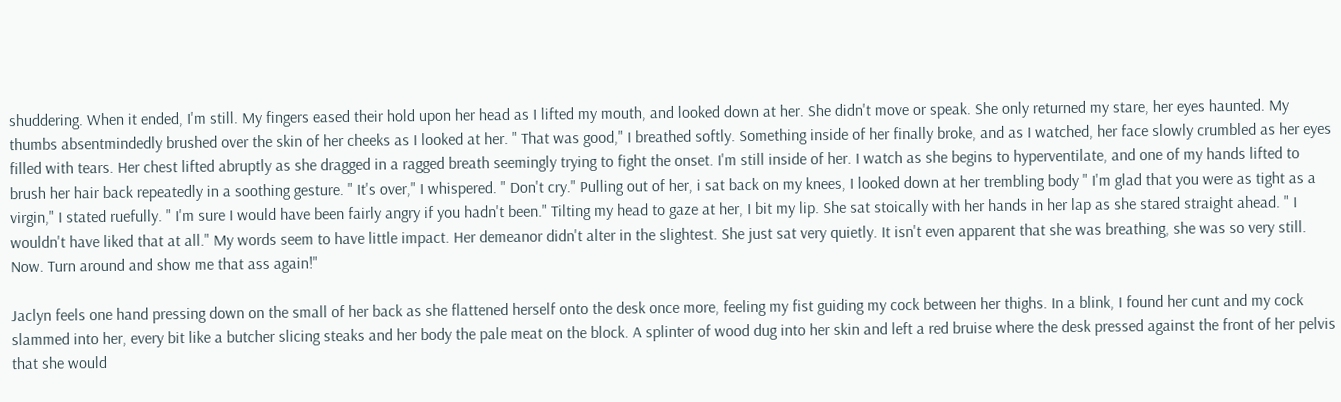shuddering. When it ended, I'm still. My fingers eased their hold upon her head as I lifted my mouth, and looked down at her. She didn't move or speak. She only returned my stare, her eyes haunted. My thumbs absentmindedly brushed over the skin of her cheeks as I looked at her. " That was good," I breathed softly. Something inside of her finally broke, and as I watched, her face slowly crumbled as her eyes filled with tears. Her chest lifted abruptly as she dragged in a ragged breath seemingly trying to fight the onset. I'm still inside of her. I watch as she begins to hyperventilate, and one of my hands lifted to brush her hair back repeatedly in a soothing gesture. " It's over," I whispered. " Don't cry." Pulling out of her, i sat back on my knees, I looked down at her trembling body " I'm glad that you were as tight as a virgin," I stated ruefully. " I'm sure I would have been fairly angry if you hadn't been." Tilting my head to gaze at her, I bit my lip. She sat stoically with her hands in her lap as she stared straight ahead. " I wouldn't have liked that at all." My words seem to have little impact. Her demeanor didn't alter in the slightest. She just sat very quietly. It isn't even apparent that she was breathing, she was so very still. Now. Turn around and show me that ass again!"

Jaclyn feels one hand pressing down on the small of her back as she flattened herself onto the desk once more, feeling my fist guiding my cock between her thighs. In a blink, I found her cunt and my cock slammed into her, every bit like a butcher slicing steaks and her body the pale meat on the block. A splinter of wood dug into her skin and left a red bruise where the desk pressed against the front of her pelvis that she would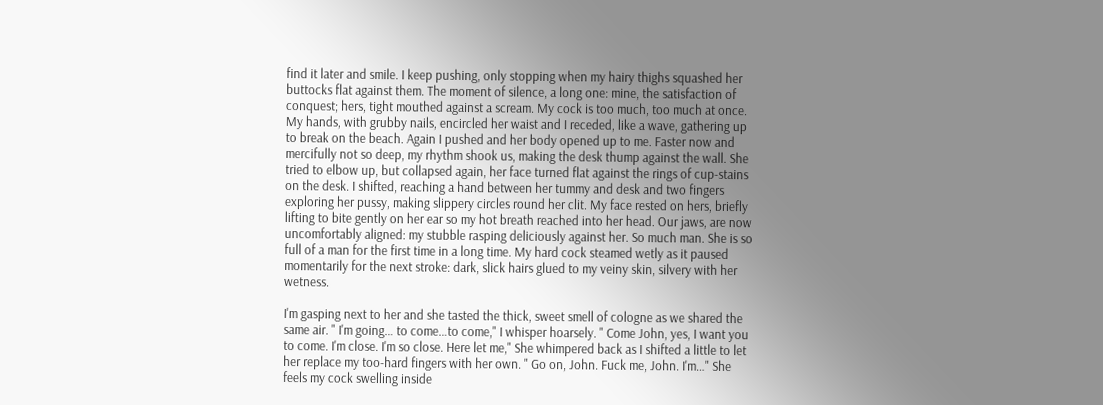find it later and smile. I keep pushing, only stopping when my hairy thighs squashed her buttocks flat against them. The moment of silence, a long one: mine, the satisfaction of conquest; hers, tight mouthed against a scream. My cock is too much, too much at once. My hands, with grubby nails, encircled her waist and I receded, like a wave, gathering up to break on the beach. Again I pushed and her body opened up to me. Faster now and mercifully not so deep, my rhythm shook us, making the desk thump against the wall. She tried to elbow up, but collapsed again, her face turned flat against the rings of cup-stains on the desk. I shifted, reaching a hand between her tummy and desk and two fingers exploring her pussy, making slippery circles round her clit. My face rested on hers, briefly lifting to bite gently on her ear so my hot breath reached into her head. Our jaws, are now uncomfortably aligned: my stubble rasping deliciously against her. So much man. She is so full of a man for the first time in a long time. My hard cock steamed wetly as it paused momentarily for the next stroke: dark, slick hairs glued to my veiny skin, silvery with her wetness.

I'm gasping next to her and she tasted the thick, sweet smell of cologne as we shared the same air. " I'm going… to come…to come," I whisper hoarsely. " Come John, yes, I want you to come. I'm close. I'm so close. Here let me," She whimpered back as I shifted a little to let her replace my too-hard fingers with her own. " Go on, John. Fuck me, John. I'm…" She feels my cock swelling inside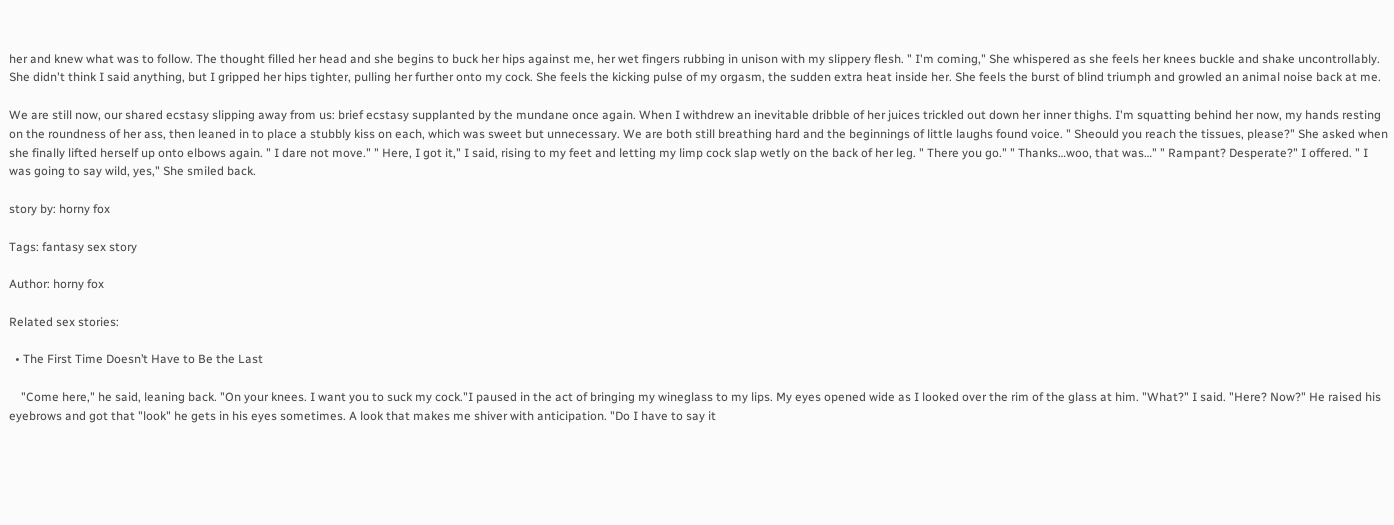her and knew what was to follow. The thought filled her head and she begins to buck her hips against me, her wet fingers rubbing in unison with my slippery flesh. " I'm coming," She whispered as she feels her knees buckle and shake uncontrollably. She didn't think I said anything, but I gripped her hips tighter, pulling her further onto my cock. She feels the kicking pulse of my orgasm, the sudden extra heat inside her. She feels the burst of blind triumph and growled an animal noise back at me.

We are still now, our shared ecstasy slipping away from us: brief ecstasy supplanted by the mundane once again. When I withdrew an inevitable dribble of her juices trickled out down her inner thighs. I'm squatting behind her now, my hands resting on the roundness of her ass, then leaned in to place a stubbly kiss on each, which was sweet but unnecessary. We are both still breathing hard and the beginnings of little laughs found voice. " Sheould you reach the tissues, please?" She asked when she finally lifted herself up onto elbows again. " I dare not move." " Here, I got it," I said, rising to my feet and letting my limp cock slap wetly on the back of her leg. " There you go." " Thanks…woo, that was…" " Rampant? Desperate?" I offered. " I was going to say wild, yes," She smiled back.

story by: horny fox

Tags: fantasy sex story

Author: horny fox

Related sex stories:

  • The First Time Doesn’t Have to Be the Last

    "Come here," he said, leaning back. "On your knees. I want you to suck my cock."I paused in the act of bringing my wineglass to my lips. My eyes opened wide as I looked over the rim of the glass at him. "What?" I said. "Here? Now?" He raised his eyebrows and got that "look" he gets in his eyes sometimes. A look that makes me shiver with anticipation. "Do I have to say it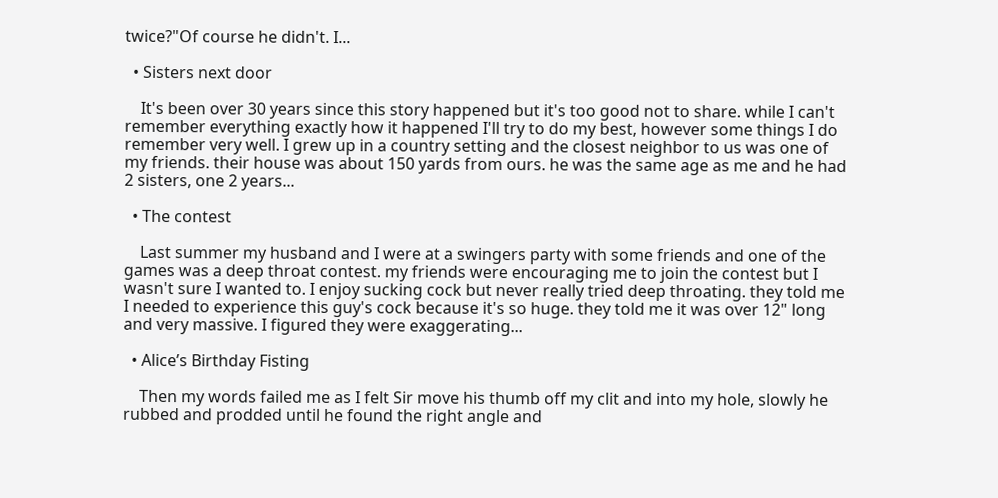twice?"Of course he didn't. I...

  • Sisters next door

    It's been over 30 years since this story happened but it's too good not to share. while I can't remember everything exactly how it happened I'll try to do my best, however some things I do remember very well. I grew up in a country setting and the closest neighbor to us was one of my friends. their house was about 150 yards from ours. he was the same age as me and he had 2 sisters, one 2 years...

  • The contest

    Last summer my husband and I were at a swingers party with some friends and one of the games was a deep throat contest. my friends were encouraging me to join the contest but I wasn't sure I wanted to. I enjoy sucking cock but never really tried deep throating. they told me I needed to experience this guy's cock because it's so huge. they told me it was over 12" long and very massive. I figured they were exaggerating...

  • Alice’s Birthday Fisting

    Then my words failed me as I felt Sir move his thumb off my clit and into my hole, slowly he rubbed and prodded until he found the right angle and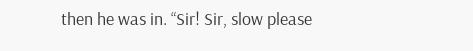then he was in. “Sir! Sir, slow please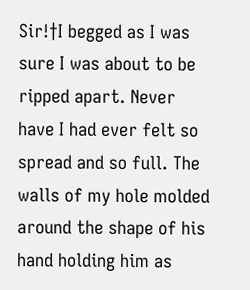Sir!†I begged as I was sure I was about to be ripped apart. Never have I had ever felt so spread and so full. The walls of my hole molded around the shape of his hand holding him as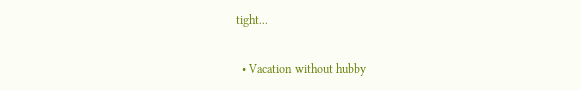tight...

  • Vacation without hubby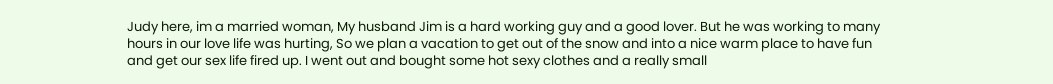Judy here, im a married woman, My husband Jim is a hard working guy and a good lover. But he was working to many hours in our love life was hurting, So we plan a vacation to get out of the snow and into a nice warm place to have fun and get our sex life fired up. I went out and bought some hot sexy clothes and a really small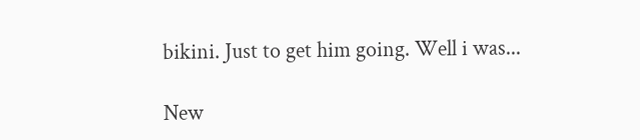bikini. Just to get him going. Well i was...

New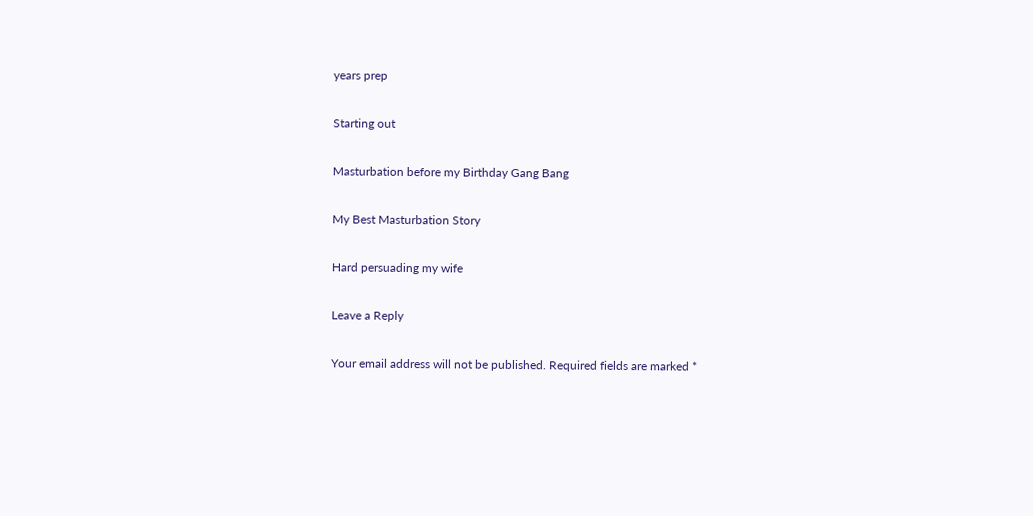years prep

Starting out

Masturbation before my Birthday Gang Bang

My Best Masturbation Story

Hard persuading my wife

Leave a Reply

Your email address will not be published. Required fields are marked *